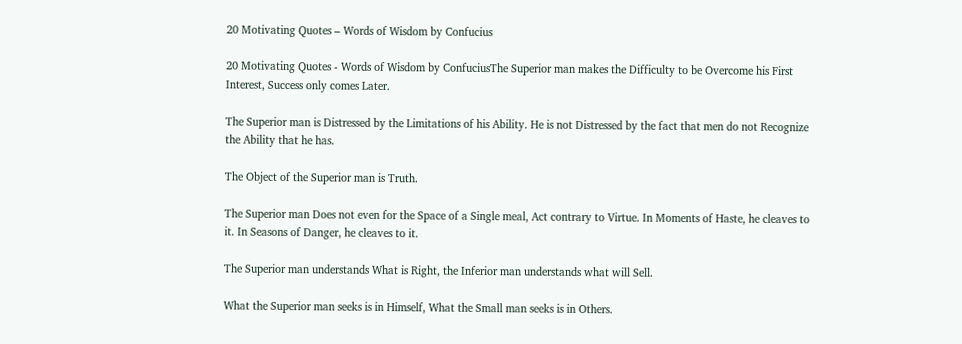20 Motivating Quotes – Words of Wisdom by Confucius

20 Motivating Quotes - Words of Wisdom by ConfuciusThe Superior man makes the Difficulty to be Overcome his First Interest, Success only comes Later.

The Superior man is Distressed by the Limitations of his Ability. He is not Distressed by the fact that men do not Recognize the Ability that he has.

The Object of the Superior man is Truth.

The Superior man Does not even for the Space of a Single meal, Act contrary to Virtue. In Moments of Haste, he cleaves to it. In Seasons of Danger, he cleaves to it.

The Superior man understands What is Right, the Inferior man understands what will Sell.

What the Superior man seeks is in Himself, What the Small man seeks is in Others.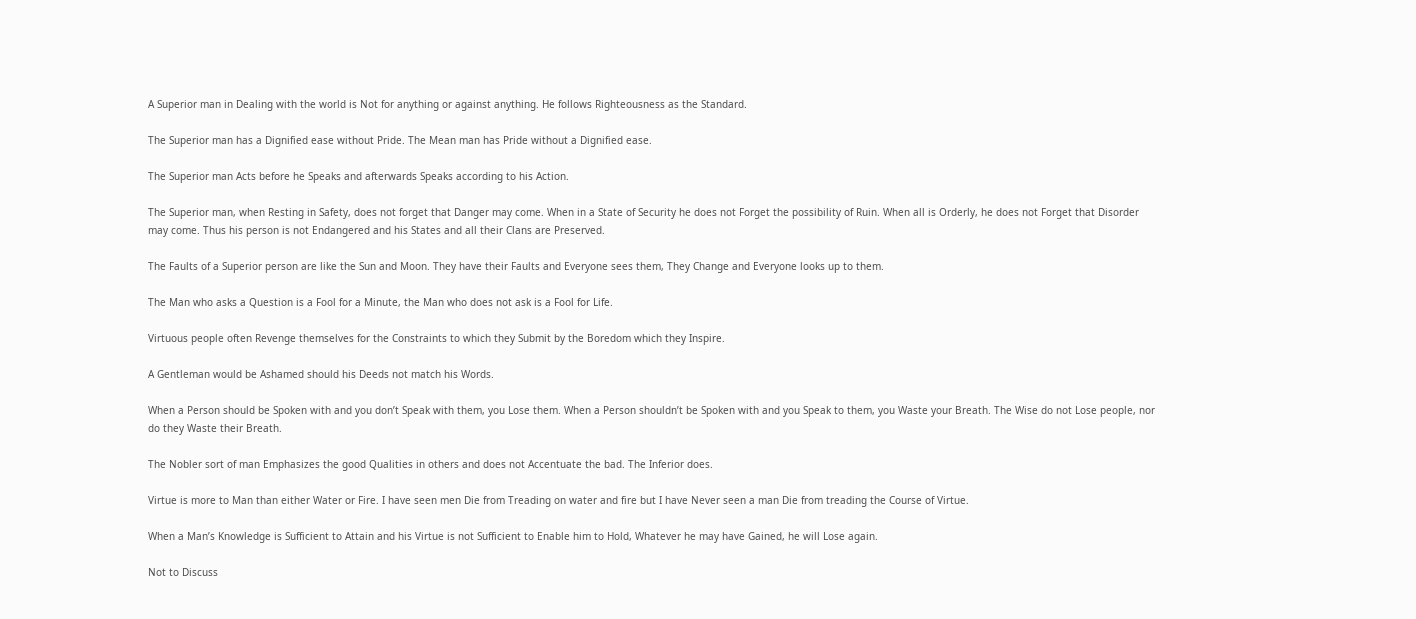A Superior man in Dealing with the world is Not for anything or against anything. He follows Righteousness as the Standard.

The Superior man has a Dignified ease without Pride. The Mean man has Pride without a Dignified ease.

The Superior man Acts before he Speaks and afterwards Speaks according to his Action.

The Superior man, when Resting in Safety, does not forget that Danger may come. When in a State of Security he does not Forget the possibility of Ruin. When all is Orderly, he does not Forget that Disorder may come. Thus his person is not Endangered and his States and all their Clans are Preserved.

The Faults of a Superior person are like the Sun and Moon. They have their Faults and Everyone sees them, They Change and Everyone looks up to them.

The Man who asks a Question is a Fool for a Minute, the Man who does not ask is a Fool for Life.

Virtuous people often Revenge themselves for the Constraints to which they Submit by the Boredom which they Inspire.

A Gentleman would be Ashamed should his Deeds not match his Words.

When a Person should be Spoken with and you don’t Speak with them, you Lose them. When a Person shouldn’t be Spoken with and you Speak to them, you Waste your Breath. The Wise do not Lose people, nor do they Waste their Breath.

The Nobler sort of man Emphasizes the good Qualities in others and does not Accentuate the bad. The Inferior does.

Virtue is more to Man than either Water or Fire. I have seen men Die from Treading on water and fire but I have Never seen a man Die from treading the Course of Virtue.

When a Man’s Knowledge is Sufficient to Attain and his Virtue is not Sufficient to Enable him to Hold, Whatever he may have Gained, he will Lose again.

Not to Discuss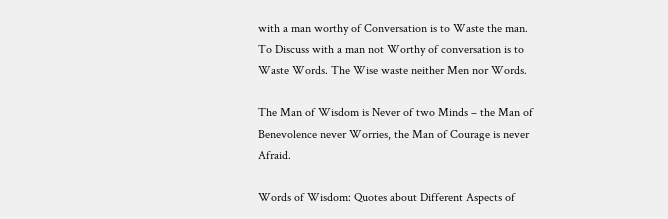with a man worthy of Conversation is to Waste the man. To Discuss with a man not Worthy of conversation is to Waste Words. The Wise waste neither Men nor Words.

The Man of Wisdom is Never of two Minds – the Man of Benevolence never Worries, the Man of Courage is never Afraid.

Words of Wisdom: Quotes about Different Aspects of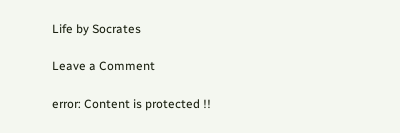Life by Socrates

Leave a Comment

error: Content is protected !!